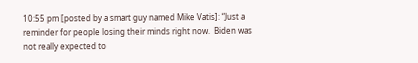10:55 pm [posted by a smart guy named Mike Vatis]: “Just a reminder for people losing their minds right now.  Biden was not really expected to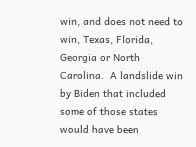win, and does not need to win, Texas, Florida, Georgia or North Carolina.  A landslide win by Biden that included some of those states would have been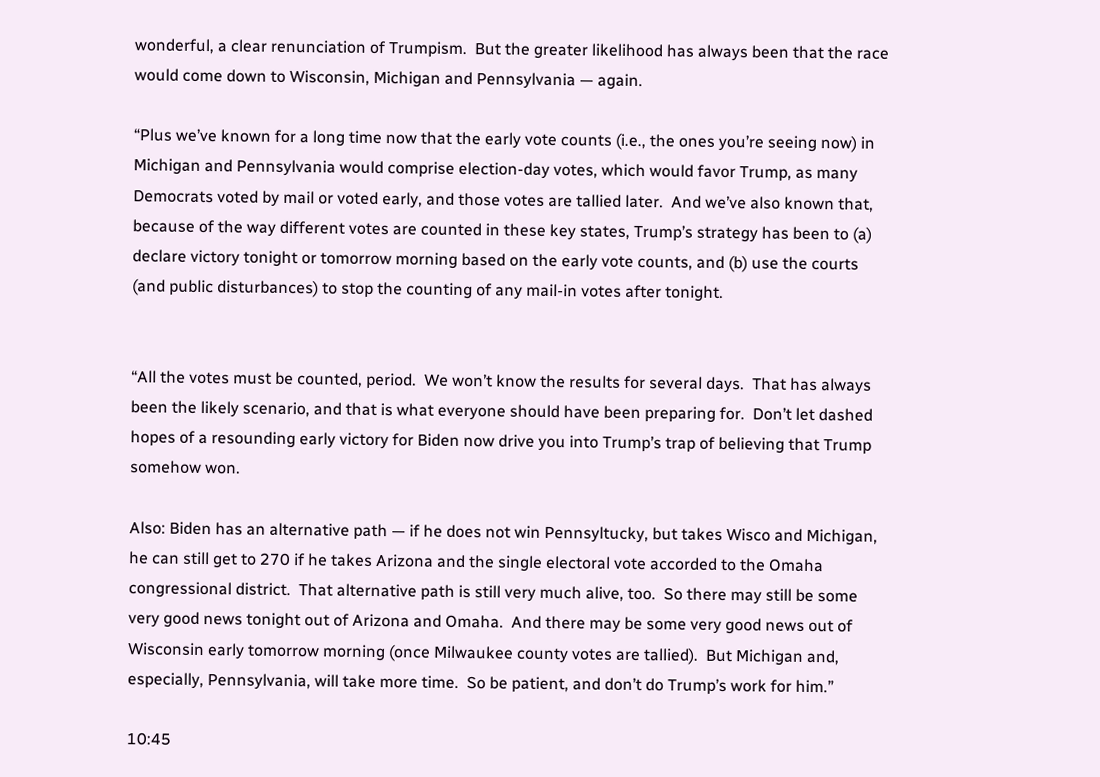wonderful, a clear renunciation of Trumpism.  But the greater likelihood has always been that the race would come down to Wisconsin, Michigan and Pennsylvania — again.

“Plus we’ve known for a long time now that the early vote counts (i.e., the ones you’re seeing now) in Michigan and Pennsylvania would comprise election-day votes, which would favor Trump, as many Democrats voted by mail or voted early, and those votes are tallied later.  And we’ve also known that, because of the way different votes are counted in these key states, Trump’s strategy has been to (a) declare victory tonight or tomorrow morning based on the early vote counts, and (b) use the courts (and public disturbances) to stop the counting of any mail-in votes after tonight.


“All the votes must be counted, period.  We won’t know the results for several days.  That has always been the likely scenario, and that is what everyone should have been preparing for.  Don’t let dashed hopes of a resounding early victory for Biden now drive you into Trump’s trap of believing that Trump somehow won.

Also: Biden has an alternative path — if he does not win Pennsyltucky, but takes Wisco and Michigan, he can still get to 270 if he takes Arizona and the single electoral vote accorded to the Omaha congressional district.  That alternative path is still very much alive, too.  So there may still be some very good news tonight out of Arizona and Omaha.  And there may be some very good news out of Wisconsin early tomorrow morning (once Milwaukee county votes are tallied).  But Michigan and, especially, Pennsylvania, will take more time.  So be patient, and don’t do Trump’s work for him.”

10:45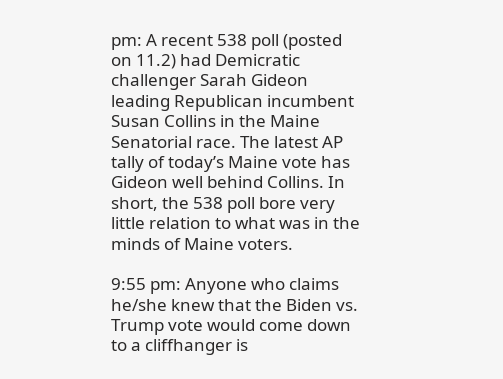pm: A recent 538 poll (posted on 11.2) had Demicratic challenger Sarah Gideon leading Republican incumbent Susan Collins in the Maine Senatorial race. The latest AP tally of today’s Maine vote has Gideon well behind Collins. In short, the 538 poll bore very little relation to what was in the minds of Maine voters.

9:55 pm: Anyone who claims he/she knew that the Biden vs. Trump vote would come down to a cliffhanger is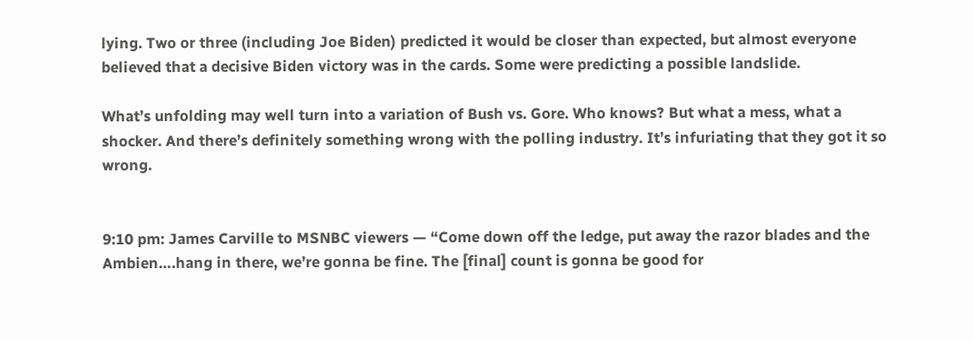lying. Two or three (including Joe Biden) predicted it would be closer than expected, but almost everyone believed that a decisive Biden victory was in the cards. Some were predicting a possible landslide.

What’s unfolding may well turn into a variation of Bush vs. Gore. Who knows? But what a mess, what a shocker. And there’s definitely something wrong with the polling industry. It’s infuriating that they got it so wrong.


9:10 pm: James Carville to MSNBC viewers — “Come down off the ledge, put away the razor blades and the Ambien….hang in there, we’re gonna be fine. The [final] count is gonna be good for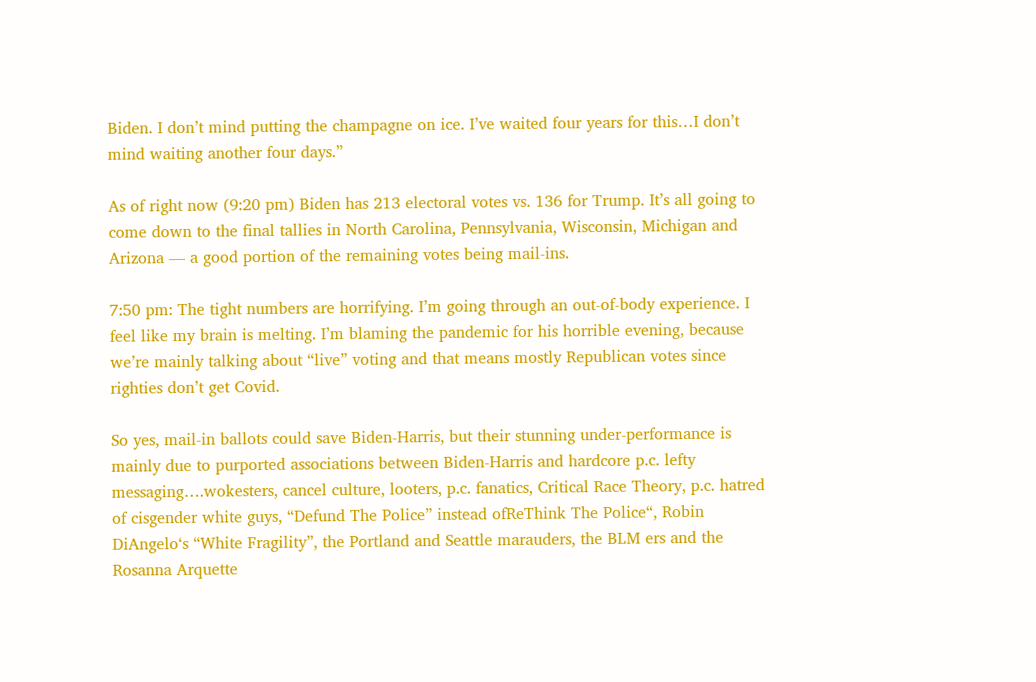Biden. I don’t mind putting the champagne on ice. I’ve waited four years for this…I don’t mind waiting another four days.”

As of right now (9:20 pm) Biden has 213 electoral votes vs. 136 for Trump. It’s all going to come down to the final tallies in North Carolina, Pennsylvania, Wisconsin, Michigan and Arizona — a good portion of the remaining votes being mail-ins.

7:50 pm: The tight numbers are horrifying. I’m going through an out-of-body experience. I feel like my brain is melting. I’m blaming the pandemic for his horrible evening, because we’re mainly talking about “live” voting and that means mostly Republican votes since righties don’t get Covid.

So yes, mail-in ballots could save Biden-Harris, but their stunning under-performance is mainly due to purported associations between Biden-Harris and hardcore p.c. lefty messaging….wokesters, cancel culture, looters, p.c. fanatics, Critical Race Theory, p.c. hatred of cisgender white guys, “Defund The Police” instead ofReThink The Police“, Robin DiAngelo‘s “White Fragility”, the Portland and Seattle marauders, the BLM ers and the Rosanna Arquette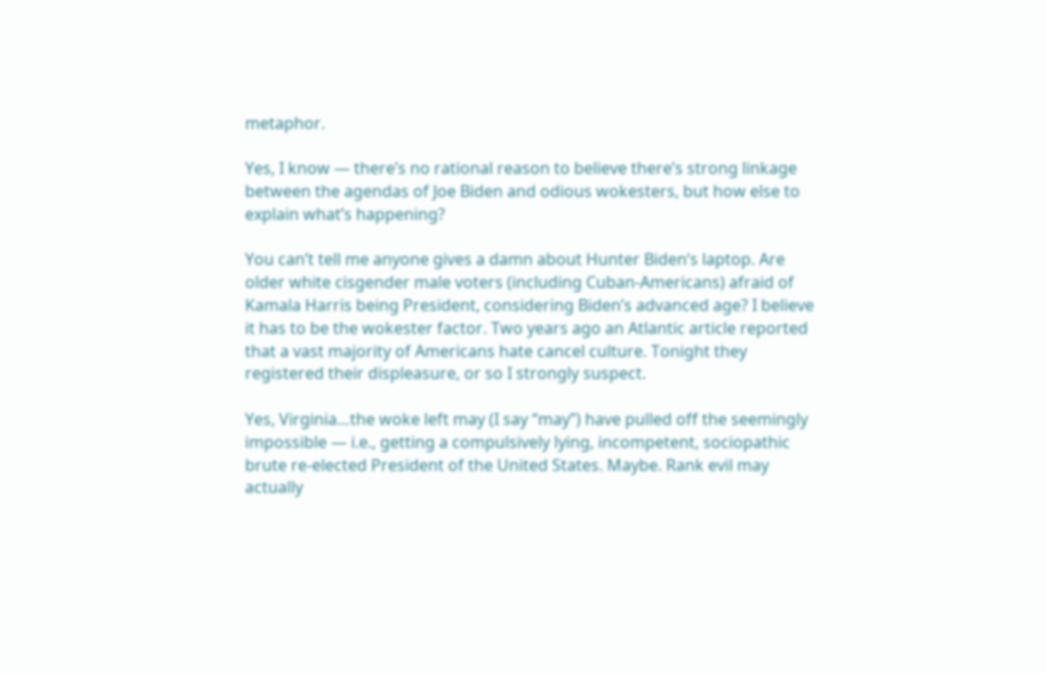metaphor.

Yes, I know — there’s no rational reason to believe there’s strong linkage between the agendas of Joe Biden and odious wokesters, but how else to explain what’s happening?

You can’t tell me anyone gives a damn about Hunter Biden‘s laptop. Are older white cisgender male voters (including Cuban-Americans) afraid of Kamala Harris being President, considering Biden’s advanced age? I believe it has to be the wokester factor. Two years ago an Atlantic article reported that a vast majority of Americans hate cancel culture. Tonight they registered their displeasure, or so I strongly suspect.

Yes, Virginia…the woke left may (I say “may”) have pulled off the seemingly impossible — i.e., getting a compulsively lying, incompetent, sociopathic brute re-elected President of the United States. Maybe. Rank evil may actually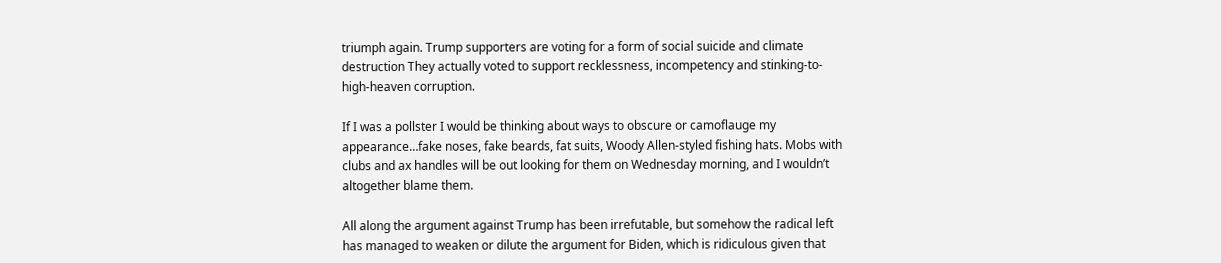triumph again. Trump supporters are voting for a form of social suicide and climate destruction They actually voted to support recklessness, incompetency and stinking-to-high-heaven corruption.

If I was a pollster I would be thinking about ways to obscure or camoflauge my appearance…fake noses, fake beards, fat suits, Woody Allen-styled fishing hats. Mobs with clubs and ax handles will be out looking for them on Wednesday morning, and I wouldn’t altogether blame them.

All along the argument against Trump has been irrefutable, but somehow the radical left has managed to weaken or dilute the argument for Biden, which is ridiculous given that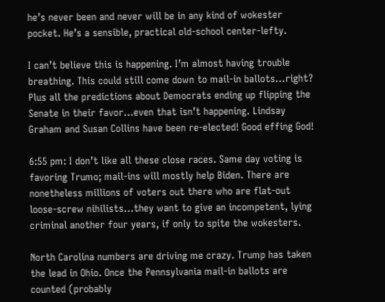he’s never been and never will be in any kind of wokester pocket. He’s a sensible, practical old-school center-lefty.

I can’t believe this is happening. I’m almost having trouble breathing. This could still come down to mail-in ballots…right? Plus all the predictions about Democrats ending up flipping the Senate in their favor…even that isn’t happening. Lindsay Graham and Susan Collins have been re-elected! Good effing God!

6:55 pm: I don’t like all these close races. Same day voting is favoring Trumo; mail-ins will mostly help Biden. There are nonetheless millions of voters out there who are flat-out loose-screw nihilists…they want to give an incompetent, lying criminal another four years, if only to spite the wokesters.

North Carolina numbers are driving me crazy. Trump has taken the lead in Ohio. Once the Pennsylvania mail-in ballots are counted (probably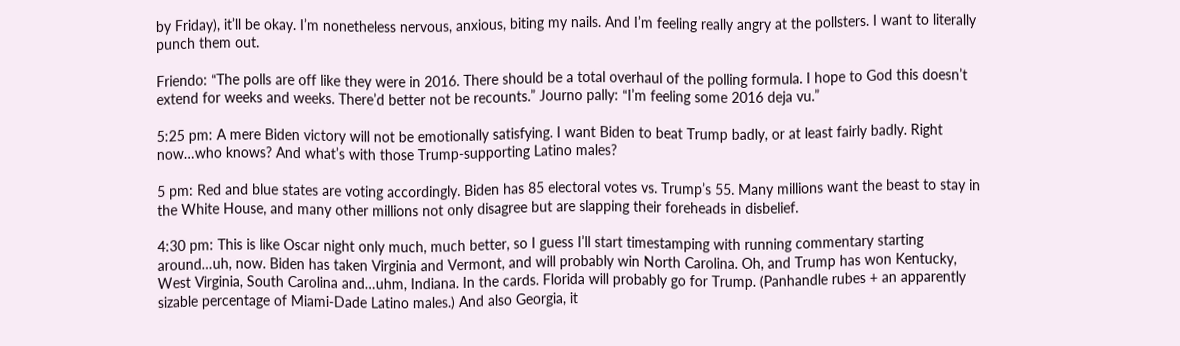by Friday), it’ll be okay. I’m nonetheless nervous, anxious, biting my nails. And I’m feeling really angry at the pollsters. I want to literally punch them out.

Friendo: “The polls are off like they were in 2016. There should be a total overhaul of the polling formula. I hope to God this doesn’t extend for weeks and weeks. There’d better not be recounts.” Journo pally: “I’m feeling some 2016 deja vu.”

5:25 pm: A mere Biden victory will not be emotionally satisfying. I want Biden to beat Trump badly, or at least fairly badly. Right now…who knows? And what’s with those Trump-supporting Latino males?

5 pm: Red and blue states are voting accordingly. Biden has 85 electoral votes vs. Trump’s 55. Many millions want the beast to stay in the White House, and many other millions not only disagree but are slapping their foreheads in disbelief.

4:30 pm: This is like Oscar night only much, much better, so I guess I’ll start timestamping with running commentary starting around…uh, now. Biden has taken Virginia and Vermont, and will probably win North Carolina. Oh, and Trump has won Kentucky, West Virginia, South Carolina and…uhm, Indiana. In the cards. Florida will probably go for Trump. (Panhandle rubes + an apparently sizable percentage of Miami-Dade Latino males.) And also Georgia, it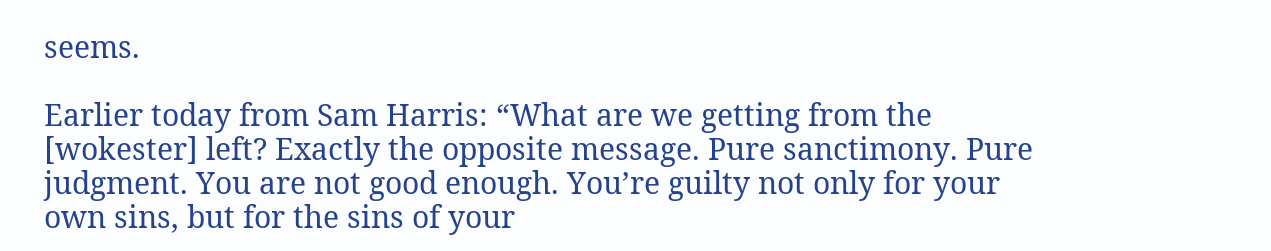seems.

Earlier today from Sam Harris: “What are we getting from the [wokester] left? Exactly the opposite message. Pure sanctimony. Pure judgment. You are not good enough. You’re guilty not only for your own sins, but for the sins of your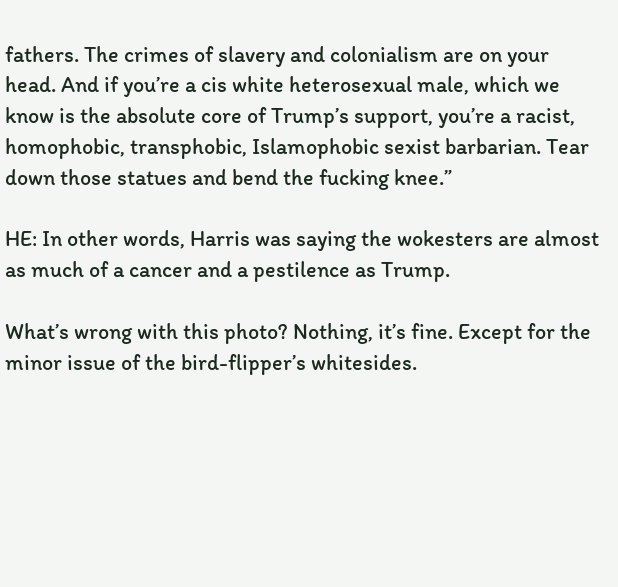fathers. The crimes of slavery and colonialism are on your head. And if you’re a cis white heterosexual male, which we know is the absolute core of Trump’s support, you’re a racist, homophobic, transphobic, Islamophobic sexist barbarian. Tear down those statues and bend the fucking knee.”

HE: In other words, Harris was saying the wokesters are almost as much of a cancer and a pestilence as Trump.

What’s wrong with this photo? Nothing, it’s fine. Except for the minor issue of the bird-flipper’s whitesides.